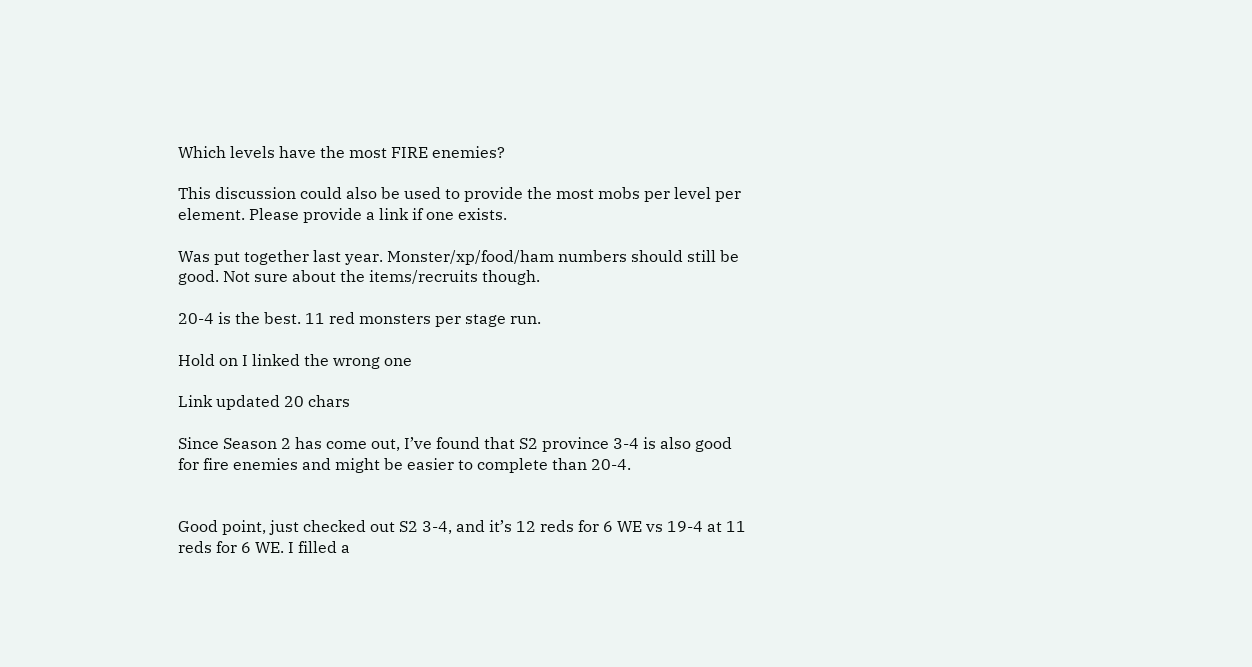Which levels have the most FIRE enemies?

This discussion could also be used to provide the most mobs per level per element. Please provide a link if one exists.

Was put together last year. Monster/xp/food/ham numbers should still be good. Not sure about the items/recruits though.

20-4 is the best. 11 red monsters per stage run.

Hold on I linked the wrong one

Link updated 20 chars

Since Season 2 has come out, I’ve found that S2 province 3-4 is also good for fire enemies and might be easier to complete than 20-4.


Good point, just checked out S2 3-4, and it’s 12 reds for 6 WE vs 19-4 at 11 reds for 6 WE. I filled a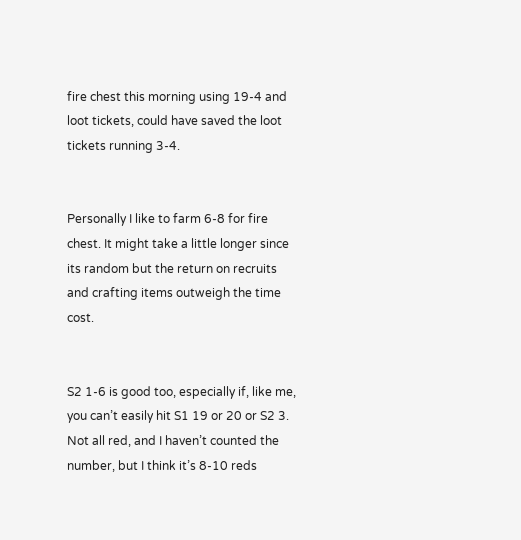fire chest this morning using 19-4 and loot tickets, could have saved the loot tickets running 3-4.


Personally I like to farm 6-8 for fire chest. It might take a little longer since its random but the return on recruits and crafting items outweigh the time cost.


S2 1-6 is good too, especially if, like me, you can’t easily hit S1 19 or 20 or S2 3. Not all red, and I haven’t counted the number, but I think it’s 8-10 reds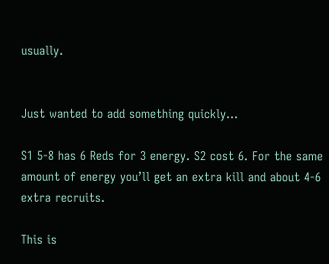usually.


Just wanted to add something quickly…

S1 5-8 has 6 Reds for 3 energy. S2 cost 6. For the same amount of energy you’ll get an extra kill and about 4-6 extra recruits.

This is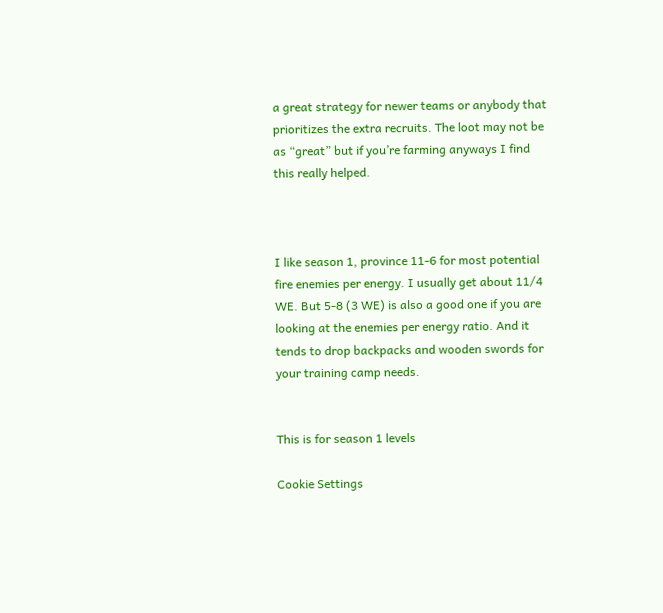a great strategy for newer teams or anybody that prioritizes the extra recruits. The loot may not be as “great” but if you’re farming anyways I find this really helped.



I like season 1, province 11-6 for most potential fire enemies per energy. I usually get about 11/4 WE. But 5-8 (3 WE) is also a good one if you are looking at the enemies per energy ratio. And it tends to drop backpacks and wooden swords for your training camp needs.


This is for season 1 levels

Cookie Settings